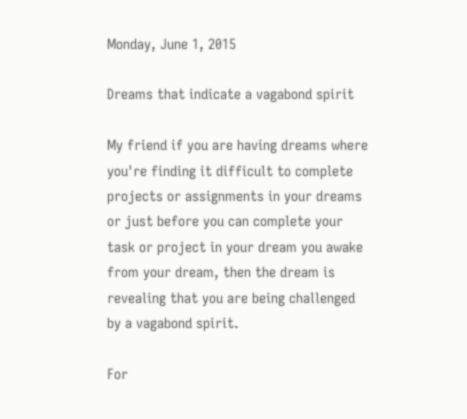Monday, June 1, 2015

Dreams that indicate a vagabond spirit

My friend if you are having dreams where  you're finding it difficult to complete projects or assignments in your dreams or just before you can complete your task or project in your dream you awake from your dream, then the dream is revealing that you are being challenged by a vagabond spirit.

For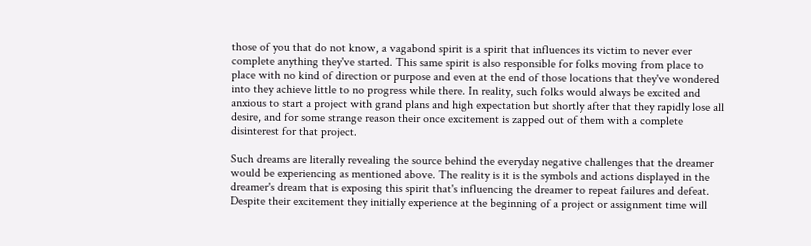those of you that do not know, a vagabond spirit is a spirit that influences its victim to never ever complete anything they've started. This same spirit is also responsible for folks moving from place to place with no kind of direction or purpose and even at the end of those locations that they've wondered into they achieve little to no progress while there. In reality, such folks would always be excited and anxious to start a project with grand plans and high expectation but shortly after that they rapidly lose all desire, and for some strange reason their once excitement is zapped out of them with a complete disinterest for that project.

Such dreams are literally revealing the source behind the everyday negative challenges that the dreamer would be experiencing as mentioned above. The reality is it is the symbols and actions displayed in the dreamer's dream that is exposing this spirit that's influencing the dreamer to repeat failures and defeat. Despite their excitement they initially experience at the beginning of a project or assignment time will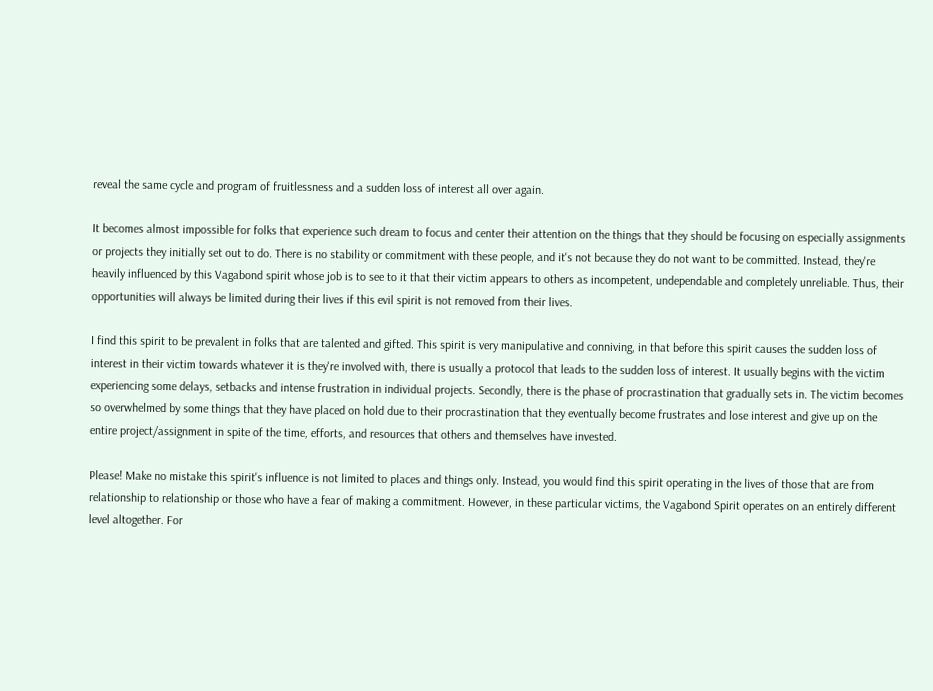reveal the same cycle and program of fruitlessness and a sudden loss of interest all over again.

It becomes almost impossible for folks that experience such dream to focus and center their attention on the things that they should be focusing on especially assignments or projects they initially set out to do. There is no stability or commitment with these people, and it's not because they do not want to be committed. Instead, they're heavily influenced by this Vagabond spirit whose job is to see to it that their victim appears to others as incompetent, undependable and completely unreliable. Thus, their opportunities will always be limited during their lives if this evil spirit is not removed from their lives.

I find this spirit to be prevalent in folks that are talented and gifted. This spirit is very manipulative and conniving, in that before this spirit causes the sudden loss of interest in their victim towards whatever it is they're involved with, there is usually a protocol that leads to the sudden loss of interest. It usually begins with the victim experiencing some delays, setbacks and intense frustration in individual projects. Secondly, there is the phase of procrastination that gradually sets in. The victim becomes so overwhelmed by some things that they have placed on hold due to their procrastination that they eventually become frustrates and lose interest and give up on the entire project/assignment in spite of the time, efforts, and resources that others and themselves have invested.

Please! Make no mistake this spirit's influence is not limited to places and things only. Instead, you would find this spirit operating in the lives of those that are from relationship to relationship or those who have a fear of making a commitment. However, in these particular victims, the Vagabond Spirit operates on an entirely different level altogether. For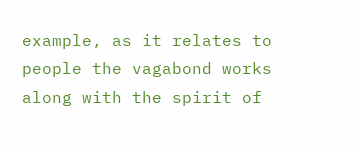example, as it relates to people the vagabond works along with the spirit of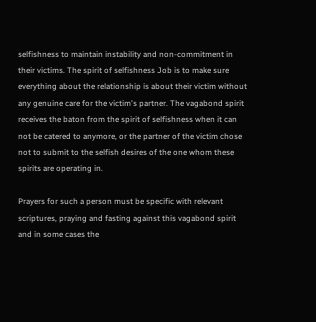selfishness to maintain instability and non-commitment in their victims. The spirit of selfishness Job is to make sure everything about the relationship is about their victim without any genuine care for the victim's partner. The vagabond spirit receives the baton from the spirit of selfishness when it can not be catered to anymore, or the partner of the victim chose not to submit to the selfish desires of the one whom these spirits are operating in.

Prayers for such a person must be specific with relevant scriptures, praying and fasting against this vagabond spirit and in some cases the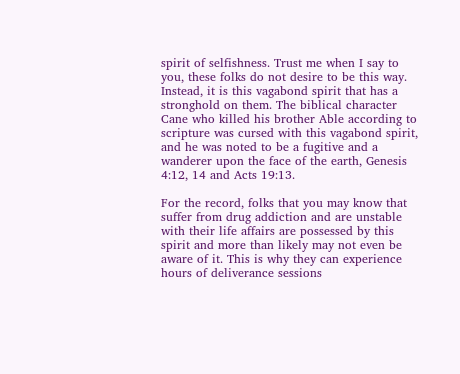spirit of selfishness. Trust me when I say to you, these folks do not desire to be this way. Instead, it is this vagabond spirit that has a stronghold on them. The biblical character Cane who killed his brother Able according to scripture was cursed with this vagabond spirit, and he was noted to be a fugitive and a wanderer upon the face of the earth, Genesis 4:12, 14 and Acts 19:13.

For the record, folks that you may know that suffer from drug addiction and are unstable with their life affairs are possessed by this spirit and more than likely may not even be aware of it. This is why they can experience hours of deliverance sessions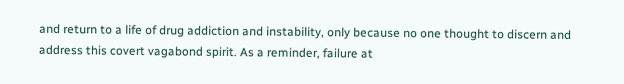and return to a life of drug addiction and instability, only because no one thought to discern and address this covert vagabond spirit. As a reminder, failure at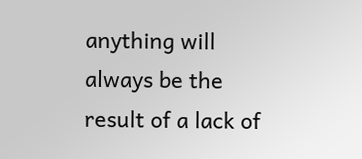anything will always be the result of a lack of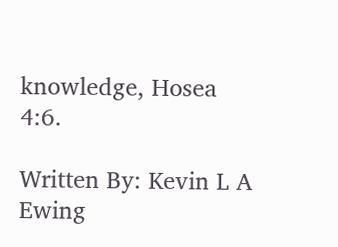knowledge, Hosea 4:6.

Written By: Kevin L A Ewing